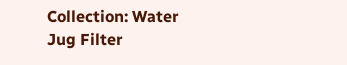Collection: Water Jug Filter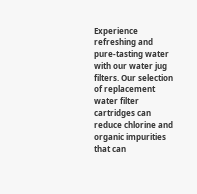Experience refreshing and pure-tasting water with our water jug filters. Our selection of replacement water filter cartridges can reduce chlorine and organic impurities that can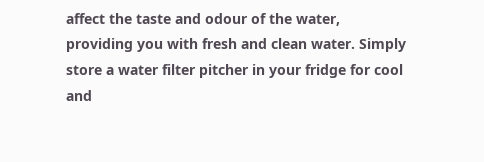affect the taste and odour of the water, providing you with fresh and clean water. Simply store a water filter pitcher in your fridge for cool and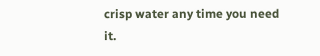crisp water any time you need it.